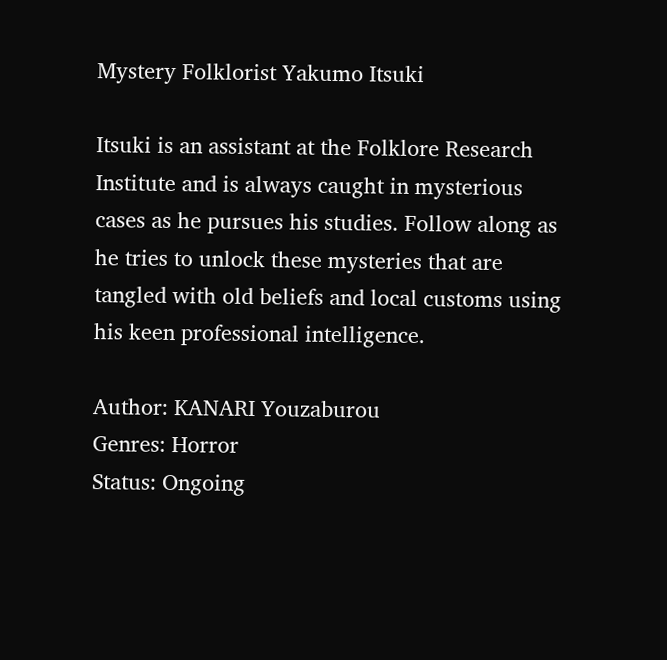Mystery Folklorist Yakumo Itsuki

Itsuki is an assistant at the Folklore Research Institute and is always caught in mysterious cases as he pursues his studies. Follow along as he tries to unlock these mysteries that are tangled with old beliefs and local customs using his keen professional intelligence.

Author: KANARI Youzaburou
Genres: Horror
Status: Ongoing